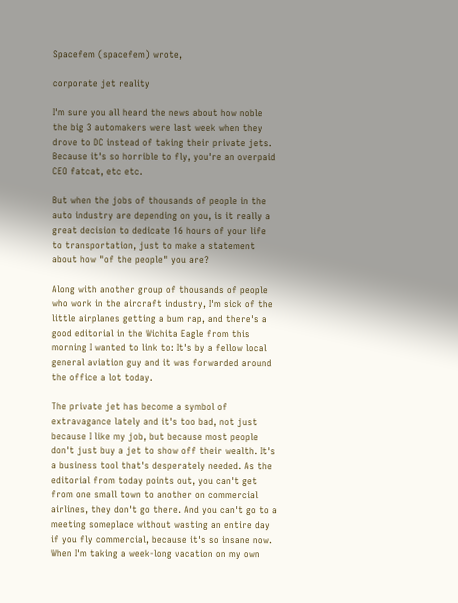Spacefem (spacefem) wrote,

corporate jet reality

I'm sure you all heard the news about how noble the big 3 automakers were last week when they drove to DC instead of taking their private jets. Because it's so horrible to fly, you're an overpaid CEO fatcat, etc etc.

But when the jobs of thousands of people in the auto industry are depending on you, is it really a great decision to dedicate 16 hours of your life to transportation, just to make a statement about how "of the people" you are?

Along with another group of thousands of people who work in the aircraft industry, I'm sick of the little airplanes getting a bum rap, and there's a good editorial in the Wichita Eagle from this morning I wanted to link to: It's by a fellow local general aviation guy and it was forwarded around the office a lot today.

The private jet has become a symbol of extravagance lately and it's too bad, not just because I like my job, but because most people don't just buy a jet to show off their wealth. It's a business tool that's desperately needed. As the editorial from today points out, you can't get from one small town to another on commercial airlines, they don't go there. And you can't go to a meeting someplace without wasting an entire day if you fly commercial, because it's so insane now. When I'm taking a week-long vacation on my own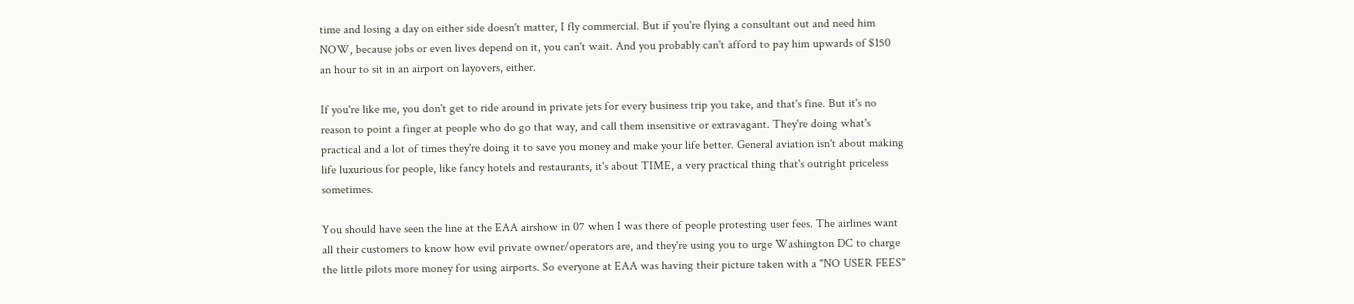time and losing a day on either side doesn't matter, I fly commercial. But if you're flying a consultant out and need him NOW, because jobs or even lives depend on it, you can't wait. And you probably can't afford to pay him upwards of $150 an hour to sit in an airport on layovers, either.

If you're like me, you don't get to ride around in private jets for every business trip you take, and that's fine. But it's no reason to point a finger at people who do go that way, and call them insensitive or extravagant. They're doing what's practical and a lot of times they're doing it to save you money and make your life better. General aviation isn't about making life luxurious for people, like fancy hotels and restaurants, it's about TIME, a very practical thing that's outright priceless sometimes.

You should have seen the line at the EAA airshow in 07 when I was there of people protesting user fees. The airlines want all their customers to know how evil private owner/operators are, and they're using you to urge Washington DC to charge the little pilots more money for using airports. So everyone at EAA was having their picture taken with a "NO USER FEES"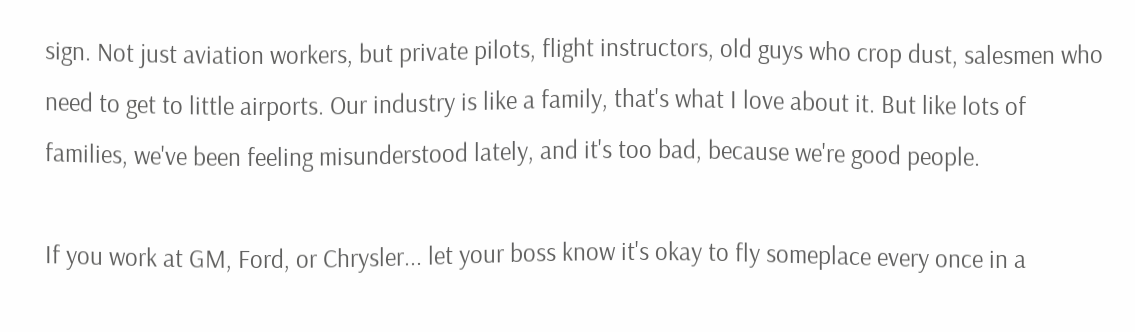sign. Not just aviation workers, but private pilots, flight instructors, old guys who crop dust, salesmen who need to get to little airports. Our industry is like a family, that's what I love about it. But like lots of families, we've been feeling misunderstood lately, and it's too bad, because we're good people.

If you work at GM, Ford, or Chrysler... let your boss know it's okay to fly someplace every once in a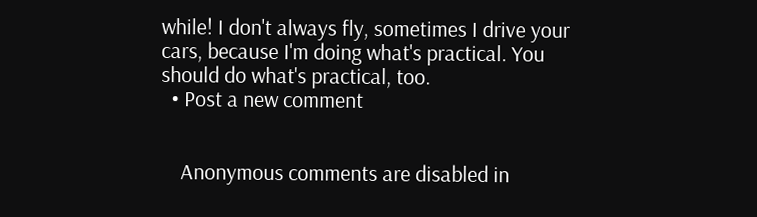while! I don't always fly, sometimes I drive your cars, because I'm doing what's practical. You should do what's practical, too.
  • Post a new comment


    Anonymous comments are disabled in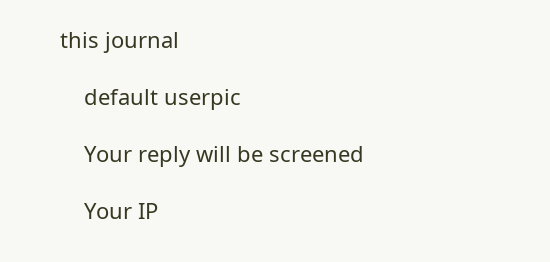this journal

    default userpic

    Your reply will be screened

    Your IP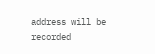address will be recorded